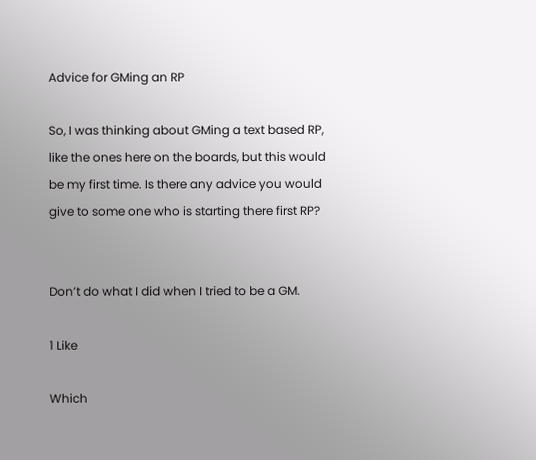Advice for GMing an RP

So, I was thinking about GMing a text based RP, like the ones here on the boards, but this would be my first time. Is there any advice you would give to some one who is starting there first RP?


Don’t do what I did when I tried to be a GM.

1 Like

Which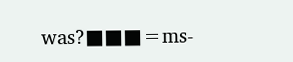was?■■■=ms-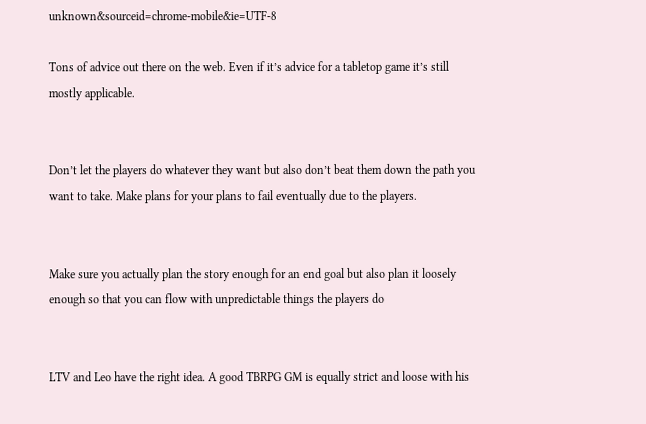unknown&sourceid=chrome-mobile&ie=UTF-8

Tons of advice out there on the web. Even if it’s advice for a tabletop game it’s still mostly applicable.


Don’t let the players do whatever they want but also don’t beat them down the path you want to take. Make plans for your plans to fail eventually due to the players.


Make sure you actually plan the story enough for an end goal but also plan it loosely enough so that you can flow with unpredictable things the players do


LTV and Leo have the right idea. A good TBRPG GM is equally strict and loose with his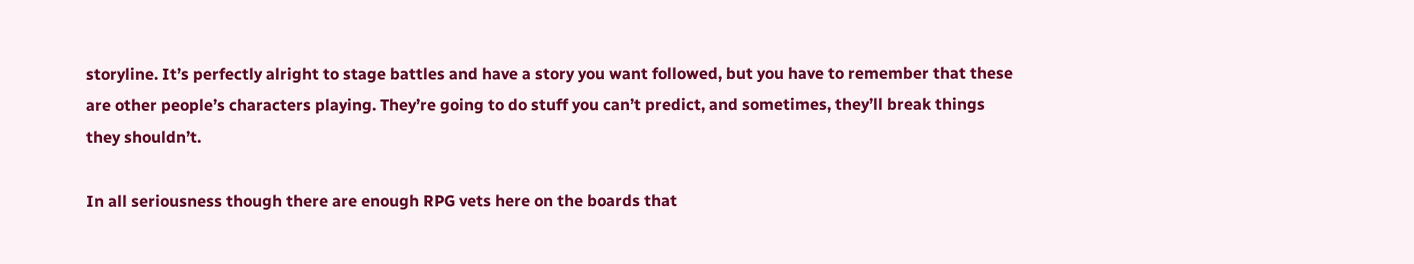storyline. It’s perfectly alright to stage battles and have a story you want followed, but you have to remember that these are other people’s characters playing. They’re going to do stuff you can’t predict, and sometimes, they’ll break things they shouldn’t.

In all seriousness though there are enough RPG vets here on the boards that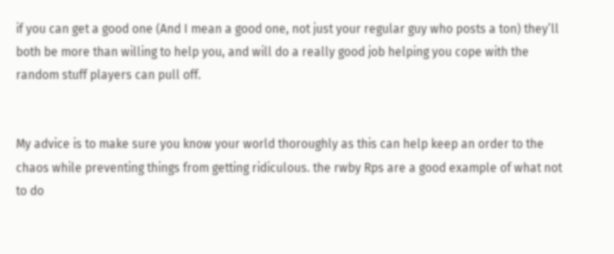if you can get a good one (And I mean a good one, not just your regular guy who posts a ton) they’ll both be more than willing to help you, and will do a really good job helping you cope with the random stuff players can pull off.


My advice is to make sure you know your world thoroughly as this can help keep an order to the chaos while preventing things from getting ridiculous. the rwby Rps are a good example of what not to do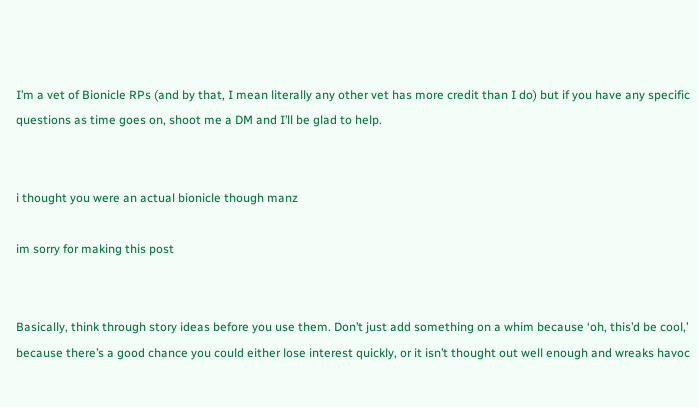I’m a vet of Bionicle RPs (and by that, I mean literally any other vet has more credit than I do) but if you have any specific questions as time goes on, shoot me a DM and I’ll be glad to help.


i thought you were an actual bionicle though manz

im sorry for making this post


Basically, think through story ideas before you use them. Don’t just add something on a whim because ‘oh, this’d be cool,’ because there’s a good chance you could either lose interest quickly, or it isn’t thought out well enough and wreaks havoc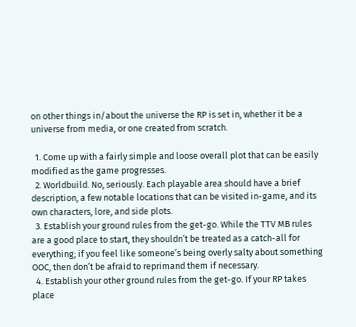on other things in/about the universe the RP is set in, whether it be a universe from media, or one created from scratch.

  1. Come up with a fairly simple and loose overall plot that can be easily modified as the game progresses.
  2. Worldbuild. No, seriously. Each playable area should have a brief description, a few notable locations that can be visited in-game, and its own characters, lore, and side plots.
  3. Establish your ground rules from the get-go. While the TTV MB rules are a good place to start, they shouldn’t be treated as a catch-all for everything; if you feel like someone’s being overly salty about something OOC, then don’t be afraid to reprimand them if necessary.
  4. Establish your other ground rules from the get-go. If your RP takes place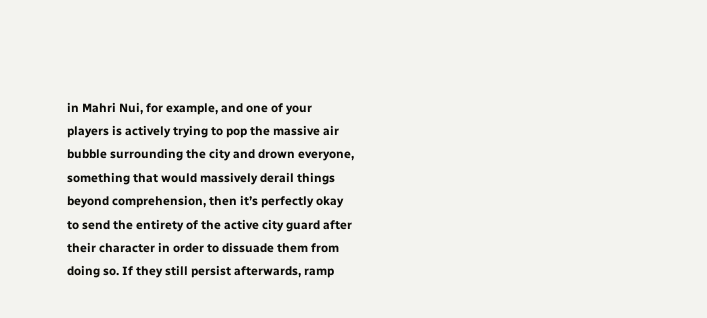in Mahri Nui, for example, and one of your players is actively trying to pop the massive air bubble surrounding the city and drown everyone, something that would massively derail things beyond comprehension, then it’s perfectly okay to send the entirety of the active city guard after their character in order to dissuade them from doing so. If they still persist afterwards, ramp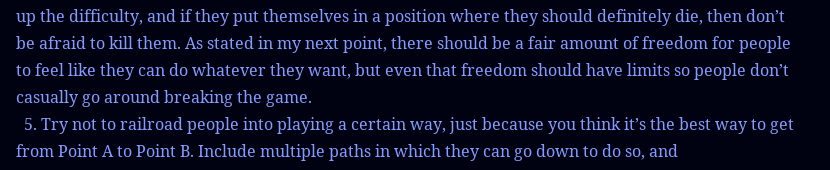up the difficulty, and if they put themselves in a position where they should definitely die, then don’t be afraid to kill them. As stated in my next point, there should be a fair amount of freedom for people to feel like they can do whatever they want, but even that freedom should have limits so people don’t casually go around breaking the game.
  5. Try not to railroad people into playing a certain way, just because you think it’s the best way to get from Point A to Point B. Include multiple paths in which they can go down to do so, and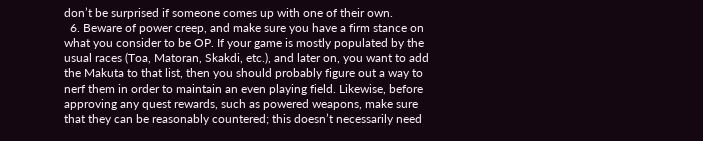don’t be surprised if someone comes up with one of their own.
  6. Beware of power creep, and make sure you have a firm stance on what you consider to be OP. If your game is mostly populated by the usual races (Toa, Matoran, Skakdi, etc.), and later on, you want to add the Makuta to that list, then you should probably figure out a way to nerf them in order to maintain an even playing field. Likewise, before approving any quest rewards, such as powered weapons, make sure that they can be reasonably countered; this doesn’t necessarily need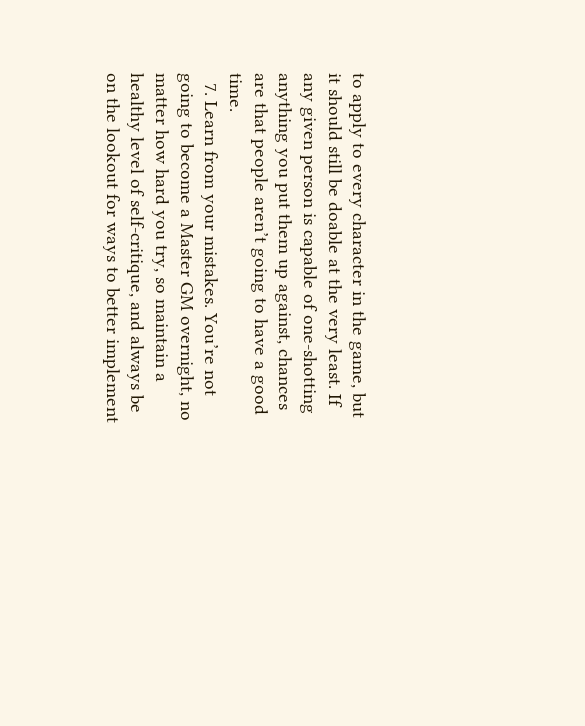to apply to every character in the game, but it should still be doable at the very least. If any given person is capable of one-shotting anything you put them up against, chances are that people aren’t going to have a good time.
  7. Learn from your mistakes. You’re not going to become a Master GM overnight, no matter how hard you try, so maintain a healthy level of self-critique, and always be on the lookout for ways to better implement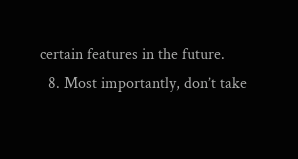certain features in the future.
  8. Most importantly, don’t take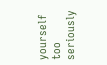yourself too seriously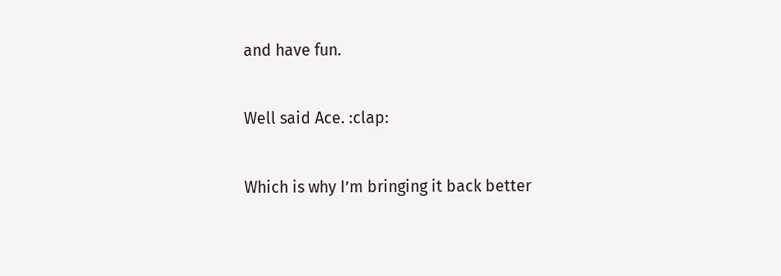and have fun.

Well said Ace. :clap:

Which is why I’m bringing it back better